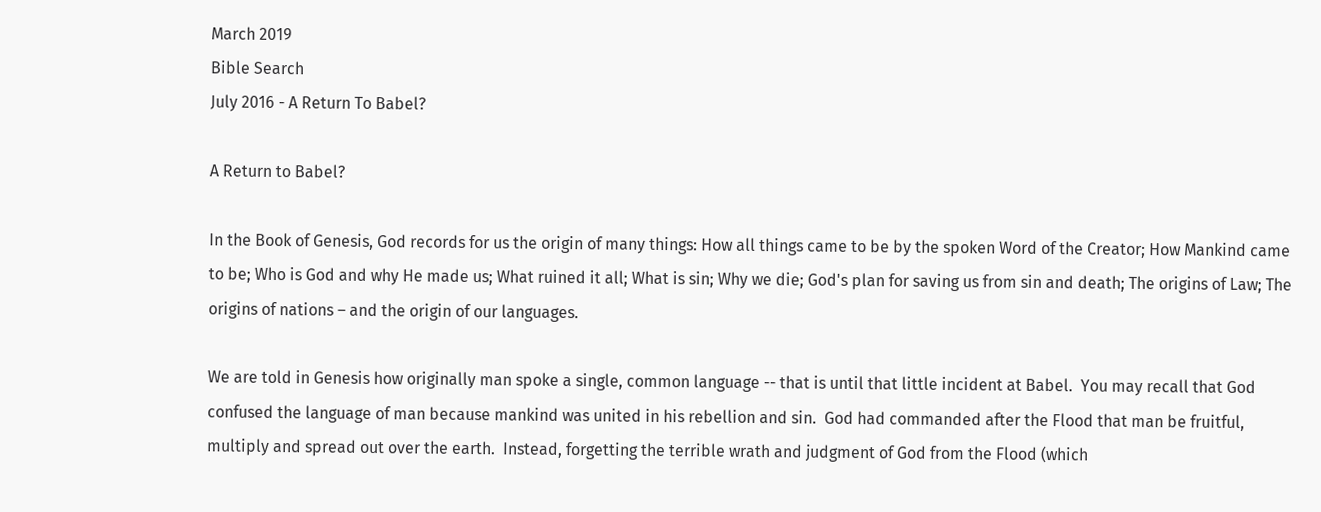March 2019
Bible Search
July 2016 - A Return To Babel?

A Return to Babel?

In the Book of Genesis, God records for us the origin of many things: How all things came to be by the spoken Word of the Creator; How Mankind came to be; Who is God and why He made us; What ruined it all; What is sin; Why we die; God's plan for saving us from sin and death; The origins of Law; The origins of nations – and the origin of our languages.

We are told in Genesis how originally man spoke a single, common language -- that is until that little incident at Babel.  You may recall that God confused the language of man because mankind was united in his rebellion and sin.  God had commanded after the Flood that man be fruitful, multiply and spread out over the earth.  Instead, forgetting the terrible wrath and judgment of God from the Flood (which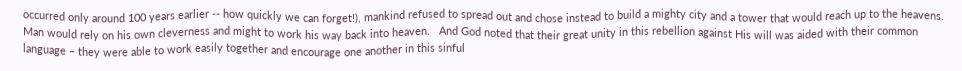occurred only around 100 years earlier -- how quickly we can forget!), mankind refused to spread out and chose instead to build a mighty city and a tower that would reach up to the heavens.  Man would rely on his own cleverness and might to work his way back into heaven.   And God noted that their great unity in this rebellion against His will was aided with their common language – they were able to work easily together and encourage one another in this sinful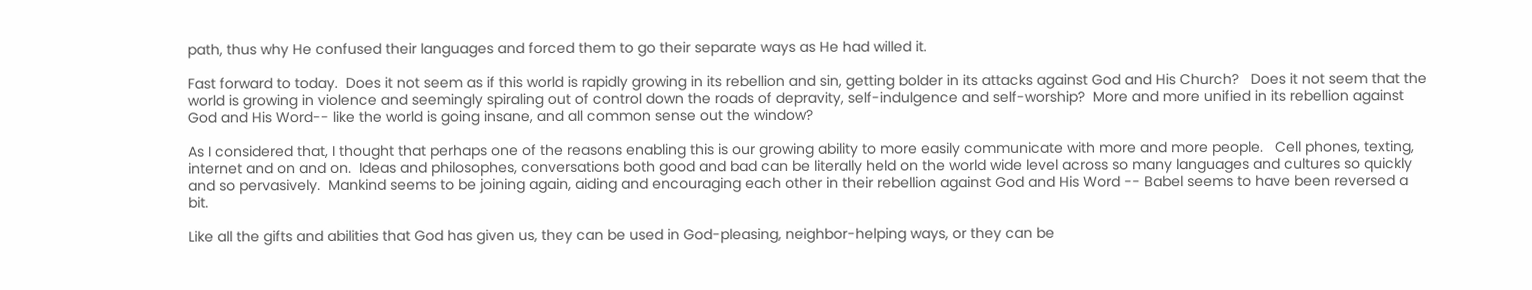path, thus why He confused their languages and forced them to go their separate ways as He had willed it.

Fast forward to today.  Does it not seem as if this world is rapidly growing in its rebellion and sin, getting bolder in its attacks against God and His Church?   Does it not seem that the world is growing in violence and seemingly spiraling out of control down the roads of depravity, self-indulgence and self-worship?  More and more unified in its rebellion against God and His Word-- like the world is going insane, and all common sense out the window?

As I considered that, I thought that perhaps one of the reasons enabling this is our growing ability to more easily communicate with more and more people.   Cell phones, texting, internet and on and on.  Ideas and philosophes, conversations both good and bad can be literally held on the world wide level across so many languages and cultures so quickly and so pervasively.  Mankind seems to be joining again, aiding and encouraging each other in their rebellion against God and His Word -- Babel seems to have been reversed a bit.

Like all the gifts and abilities that God has given us, they can be used in God-pleasing, neighbor-helping ways, or they can be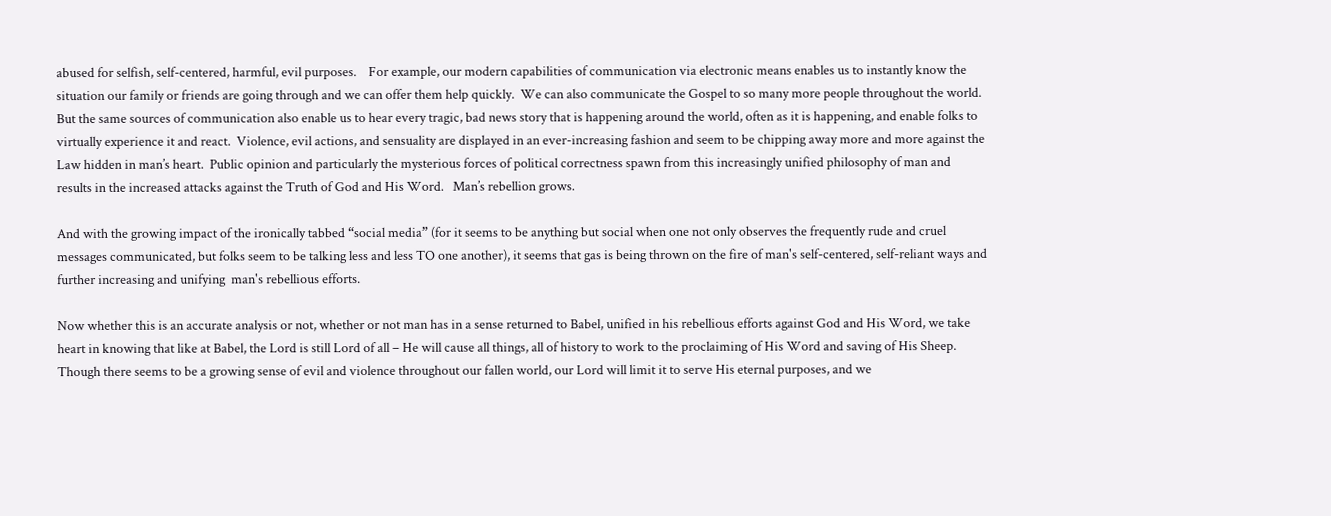abused for selfish, self-centered, harmful, evil purposes.    For example, our modern capabilities of communication via electronic means enables us to instantly know the situation our family or friends are going through and we can offer them help quickly.  We can also communicate the Gospel to so many more people throughout the world.   But the same sources of communication also enable us to hear every tragic, bad news story that is happening around the world, often as it is happening, and enable folks to virtually experience it and react.  Violence, evil actions, and sensuality are displayed in an ever-increasing fashion and seem to be chipping away more and more against the Law hidden in man’s heart.  Public opinion and particularly the mysterious forces of political correctness spawn from this increasingly unified philosophy of man and results in the increased attacks against the Truth of God and His Word.   Man’s rebellion grows.

And with the growing impact of the ironically tabbed “social media” (for it seems to be anything but social when one not only observes the frequently rude and cruel messages communicated, but folks seem to be talking less and less TO one another), it seems that gas is being thrown on the fire of man's self-centered, self-reliant ways and further increasing and unifying  man's rebellious efforts.

Now whether this is an accurate analysis or not, whether or not man has in a sense returned to Babel, unified in his rebellious efforts against God and His Word, we take heart in knowing that like at Babel, the Lord is still Lord of all – He will cause all things, all of history to work to the proclaiming of His Word and saving of His Sheep.   Though there seems to be a growing sense of evil and violence throughout our fallen world, our Lord will limit it to serve His eternal purposes, and we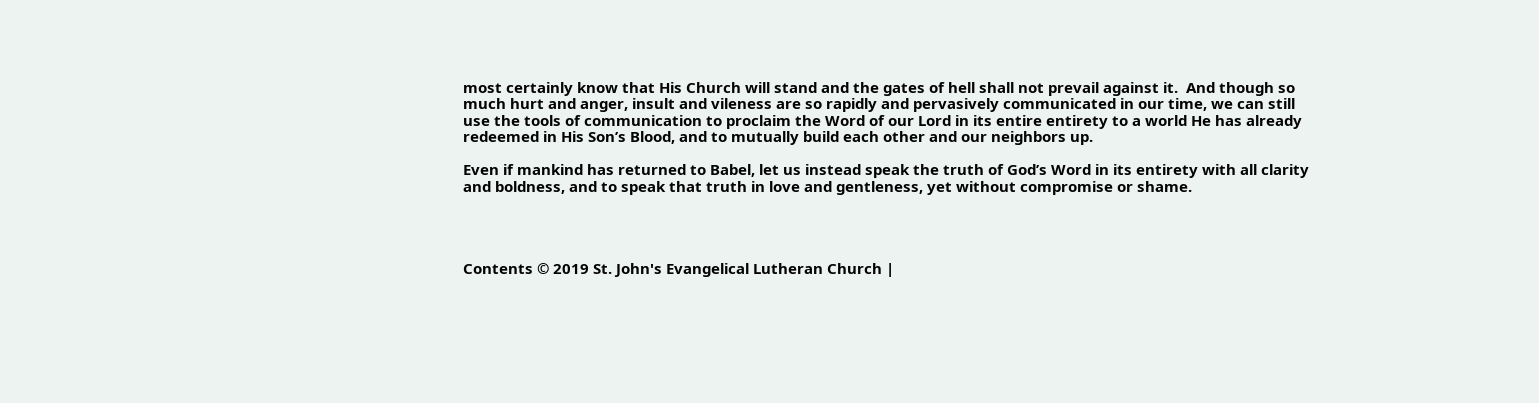most certainly know that His Church will stand and the gates of hell shall not prevail against it.  And though so much hurt and anger, insult and vileness are so rapidly and pervasively communicated in our time, we can still use the tools of communication to proclaim the Word of our Lord in its entire entirety to a world He has already redeemed in His Son’s Blood, and to mutually build each other and our neighbors up.

Even if mankind has returned to Babel, let us instead speak the truth of God’s Word in its entirety with all clarity and boldness, and to speak that truth in love and gentleness, yet without compromise or shame.




Contents © 2019 St. John's Evangelical Lutheran Church |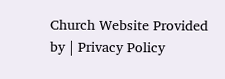Church Website Provided by | Privacy Policy